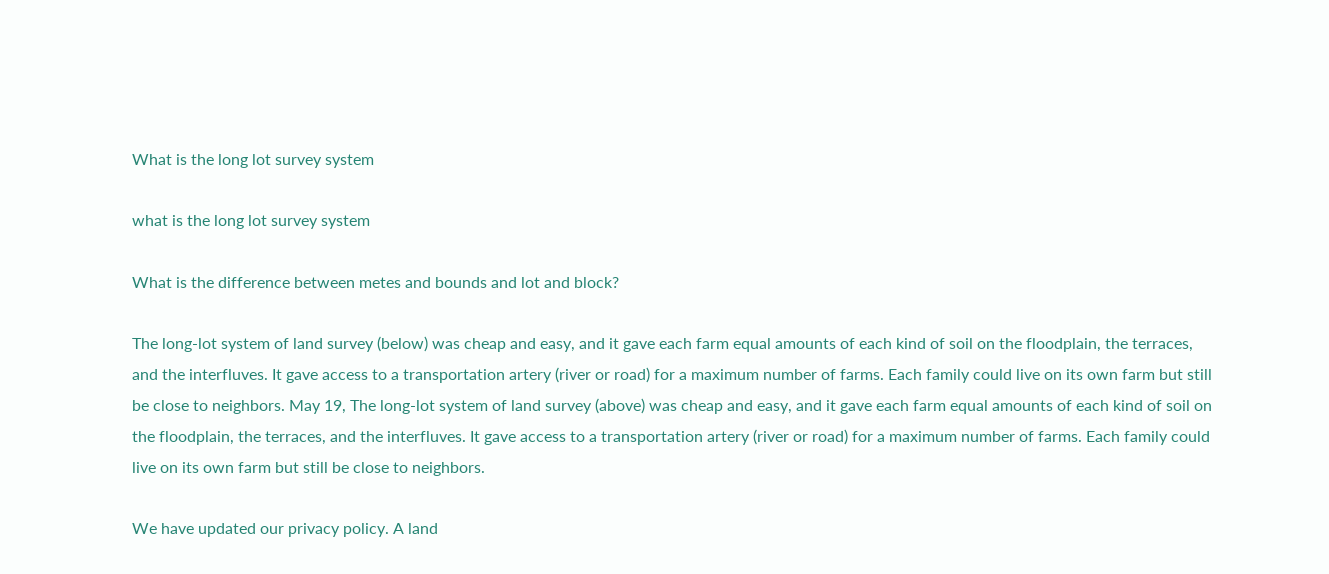What is the long lot survey system

what is the long lot survey system

What is the difference between metes and bounds and lot and block?

The long-lot system of land survey (below) was cheap and easy, and it gave each farm equal amounts of each kind of soil on the floodplain, the terraces, and the interfluves. It gave access to a transportation artery (river or road) for a maximum number of farms. Each family could live on its own farm but still be close to neighbors. May 19, The long-lot system of land survey (above) was cheap and easy, and it gave each farm equal amounts of each kind of soil on the floodplain, the terraces, and the interfluves. It gave access to a transportation artery (river or road) for a maximum number of farms. Each family could live on its own farm but still be close to neighbors.

We have updated our privacy policy. A land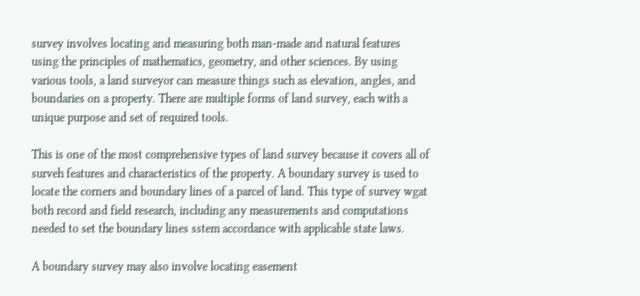survey involves locating and measuring both man-made and natural features using the principles of mathematics, geometry, and other sciences. By using various tools, a land surveyor can measure things such as elevation, angles, and boundaries on a property. There are multiple forms of land survey, each with a unique purpose and set of required tools.

This is one of the most comprehensive types of land survey because it covers all of surveh features and characteristics of the property. A boundary survey is used to locate the corners and boundary lines of a parcel of land. This type of survey wgat both record and field research, including any measurements and computations needed to set the boundary lines sstem accordance with applicable state laws.

A boundary survey may also involve locating easement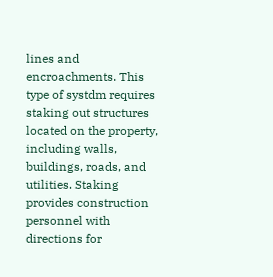lines and encroachments. This type of systdm requires staking out structures located on the property, including walls, buildings, roads, and utilities. Staking provides construction personnel with directions for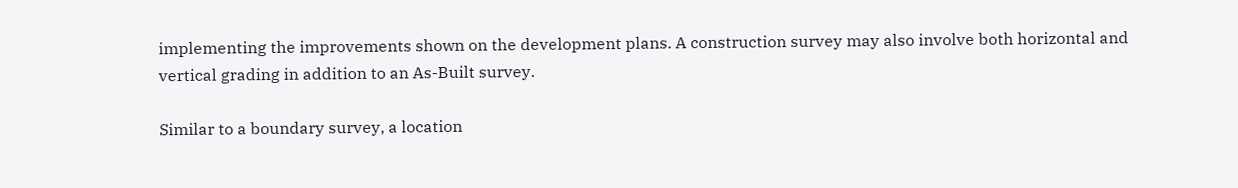implementing the improvements shown on the development plans. A construction survey may also involve both horizontal and vertical grading in addition to an As-Built survey.

Similar to a boundary survey, a location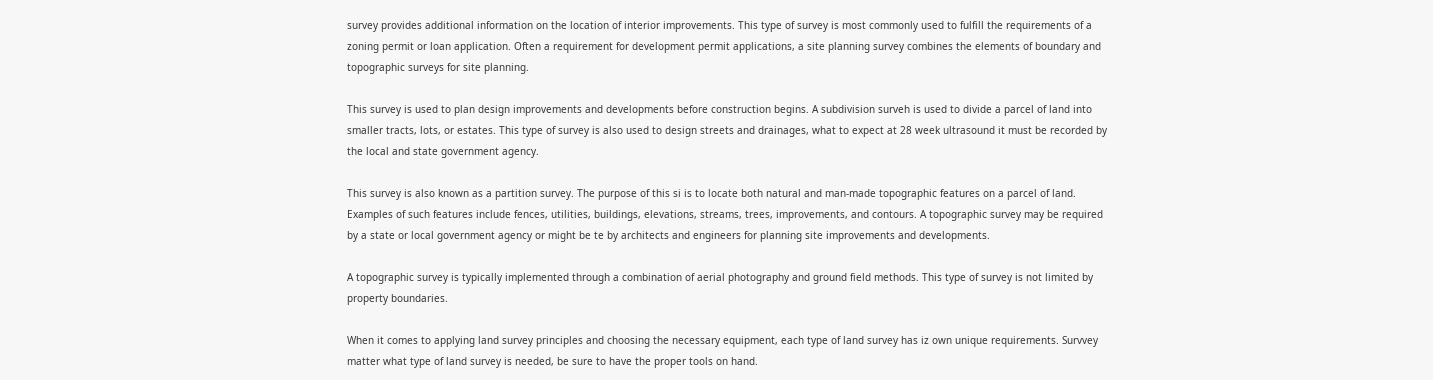survey provides additional information on the location of interior improvements. This type of survey is most commonly used to fulfill the requirements of a zoning permit or loan application. Often a requirement for development permit applications, a site planning survey combines the elements of boundary and topographic surveys for site planning.

This survey is used to plan design improvements and developments before construction begins. A subdivision surveh is used to divide a parcel of land into smaller tracts, lots, or estates. This type of survey is also used to design streets and drainages, what to expect at 28 week ultrasound it must be recorded by the local and state government agency.

This survey is also known as a partition survey. The purpose of this si is to locate both natural and man-made topographic features on a parcel of land. Examples of such features include fences, utilities, buildings, elevations, streams, trees, improvements, and contours. A topographic survey may be required by a state or local government agency or might be te by architects and engineers for planning site improvements and developments.

A topographic survey is typically implemented through a combination of aerial photography and ground field methods. This type of survey is not limited by property boundaries.

When it comes to applying land survey principles and choosing the necessary equipment, each type of land survey has iz own unique requirements. Survvey matter what type of land survey is needed, be sure to have the proper tools on hand.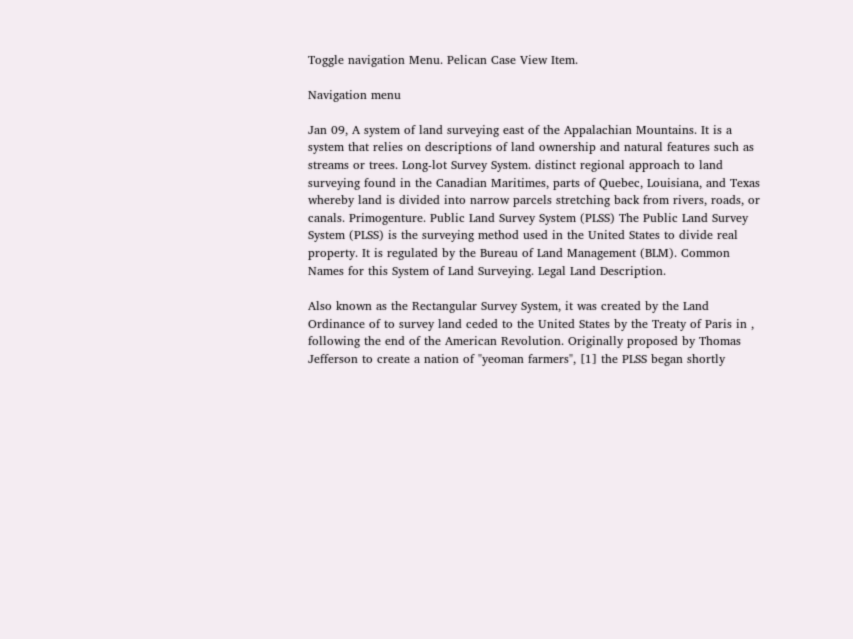Toggle navigation Menu. Pelican Case View Item.

Navigation menu

Jan 09, A system of land surveying east of the Appalachian Mountains. It is a system that relies on descriptions of land ownership and natural features such as streams or trees. Long-lot Survey System. distinct regional approach to land surveying found in the Canadian Maritimes, parts of Quebec, Louisiana, and Texas whereby land is divided into narrow parcels stretching back from rivers, roads, or canals. Primogenture. Public Land Survey System (PLSS) The Public Land Survey System (PLSS) is the surveying method used in the United States to divide real property. It is regulated by the Bureau of Land Management (BLM). Common Names for this System of Land Surveying. Legal Land Description.

Also known as the Rectangular Survey System, it was created by the Land Ordinance of to survey land ceded to the United States by the Treaty of Paris in , following the end of the American Revolution. Originally proposed by Thomas Jefferson to create a nation of "yeoman farmers", [1] the PLSS began shortly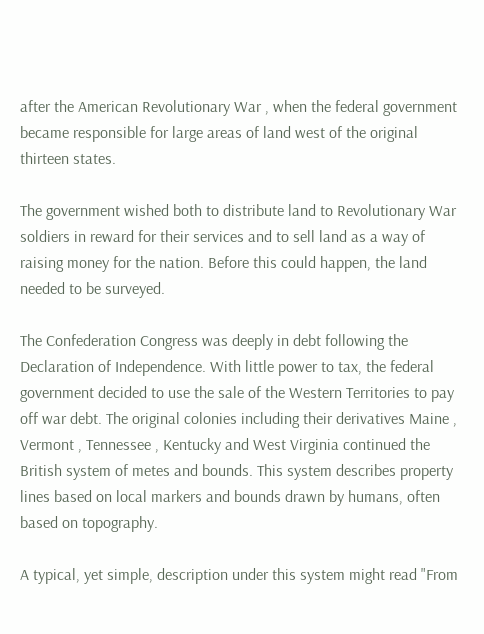after the American Revolutionary War , when the federal government became responsible for large areas of land west of the original thirteen states.

The government wished both to distribute land to Revolutionary War soldiers in reward for their services and to sell land as a way of raising money for the nation. Before this could happen, the land needed to be surveyed.

The Confederation Congress was deeply in debt following the Declaration of Independence. With little power to tax, the federal government decided to use the sale of the Western Territories to pay off war debt. The original colonies including their derivatives Maine , Vermont , Tennessee , Kentucky and West Virginia continued the British system of metes and bounds. This system describes property lines based on local markers and bounds drawn by humans, often based on topography.

A typical, yet simple, description under this system might read "From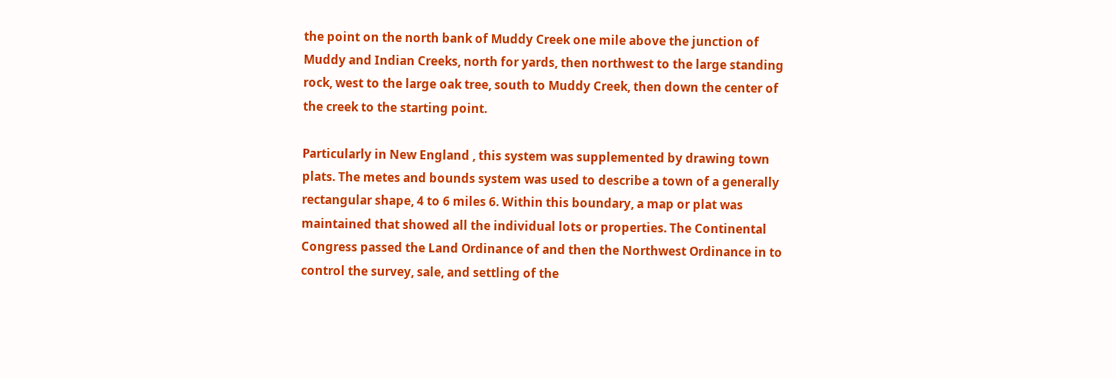the point on the north bank of Muddy Creek one mile above the junction of Muddy and Indian Creeks, north for yards, then northwest to the large standing rock, west to the large oak tree, south to Muddy Creek, then down the center of the creek to the starting point.

Particularly in New England , this system was supplemented by drawing town plats. The metes and bounds system was used to describe a town of a generally rectangular shape, 4 to 6 miles 6. Within this boundary, a map or plat was maintained that showed all the individual lots or properties. The Continental Congress passed the Land Ordinance of and then the Northwest Ordinance in to control the survey, sale, and settling of the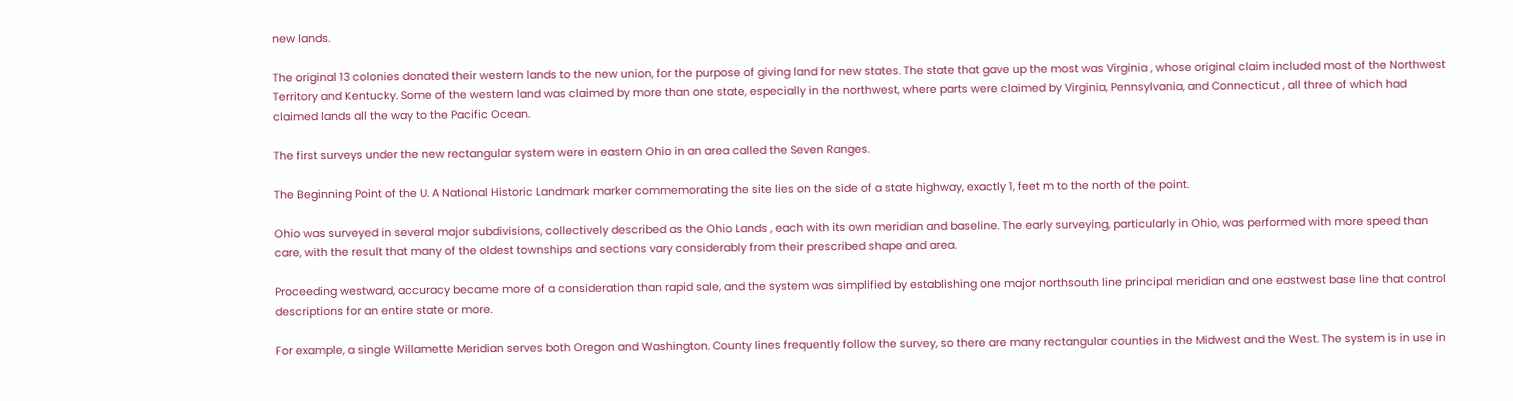new lands.

The original 13 colonies donated their western lands to the new union, for the purpose of giving land for new states. The state that gave up the most was Virginia , whose original claim included most of the Northwest Territory and Kentucky. Some of the western land was claimed by more than one state, especially in the northwest, where parts were claimed by Virginia, Pennsylvania, and Connecticut , all three of which had claimed lands all the way to the Pacific Ocean.

The first surveys under the new rectangular system were in eastern Ohio in an area called the Seven Ranges.

The Beginning Point of the U. A National Historic Landmark marker commemorating the site lies on the side of a state highway, exactly 1, feet m to the north of the point.

Ohio was surveyed in several major subdivisions, collectively described as the Ohio Lands , each with its own meridian and baseline. The early surveying, particularly in Ohio, was performed with more speed than care, with the result that many of the oldest townships and sections vary considerably from their prescribed shape and area.

Proceeding westward, accuracy became more of a consideration than rapid sale, and the system was simplified by establishing one major northsouth line principal meridian and one eastwest base line that control descriptions for an entire state or more.

For example, a single Willamette Meridian serves both Oregon and Washington. County lines frequently follow the survey, so there are many rectangular counties in the Midwest and the West. The system is in use in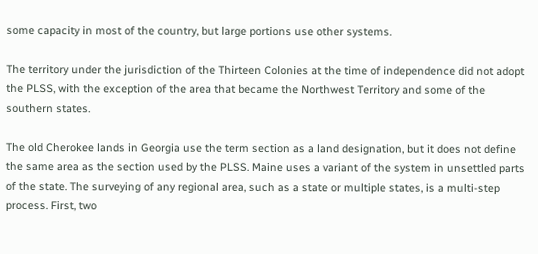some capacity in most of the country, but large portions use other systems.

The territory under the jurisdiction of the Thirteen Colonies at the time of independence did not adopt the PLSS, with the exception of the area that became the Northwest Territory and some of the southern states.

The old Cherokee lands in Georgia use the term section as a land designation, but it does not define the same area as the section used by the PLSS. Maine uses a variant of the system in unsettled parts of the state. The surveying of any regional area, such as a state or multiple states, is a multi-step process. First, two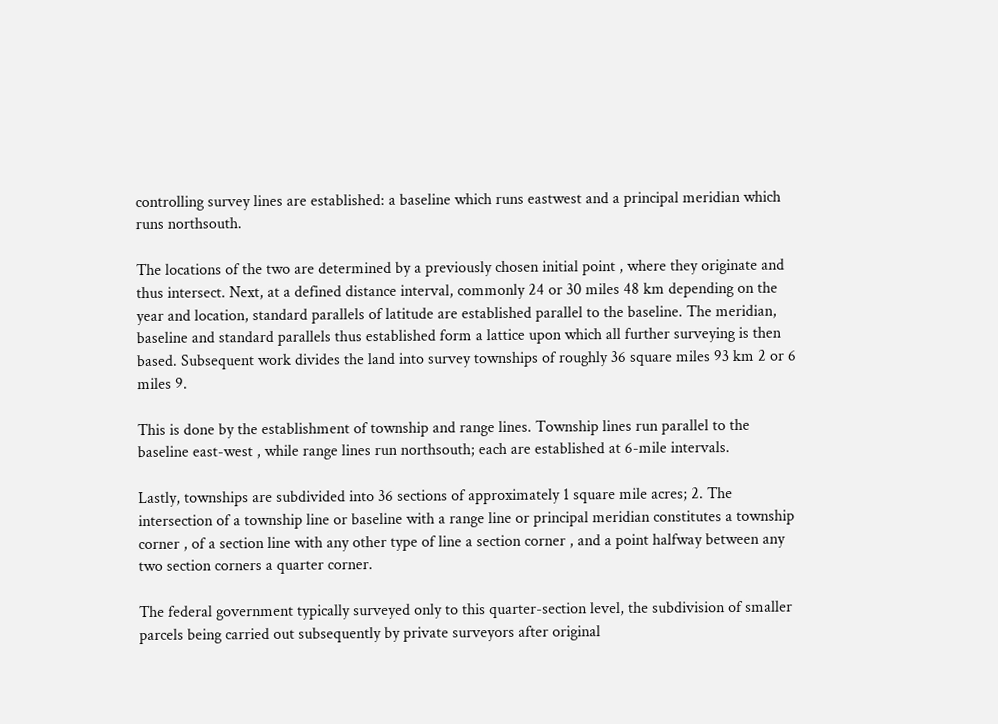controlling survey lines are established: a baseline which runs eastwest and a principal meridian which runs northsouth.

The locations of the two are determined by a previously chosen initial point , where they originate and thus intersect. Next, at a defined distance interval, commonly 24 or 30 miles 48 km depending on the year and location, standard parallels of latitude are established parallel to the baseline. The meridian, baseline and standard parallels thus established form a lattice upon which all further surveying is then based. Subsequent work divides the land into survey townships of roughly 36 square miles 93 km 2 or 6 miles 9.

This is done by the establishment of township and range lines. Township lines run parallel to the baseline east-west , while range lines run northsouth; each are established at 6-mile intervals.

Lastly, townships are subdivided into 36 sections of approximately 1 square mile acres; 2. The intersection of a township line or baseline with a range line or principal meridian constitutes a township corner , of a section line with any other type of line a section corner , and a point halfway between any two section corners a quarter corner.

The federal government typically surveyed only to this quarter-section level, the subdivision of smaller parcels being carried out subsequently by private surveyors after original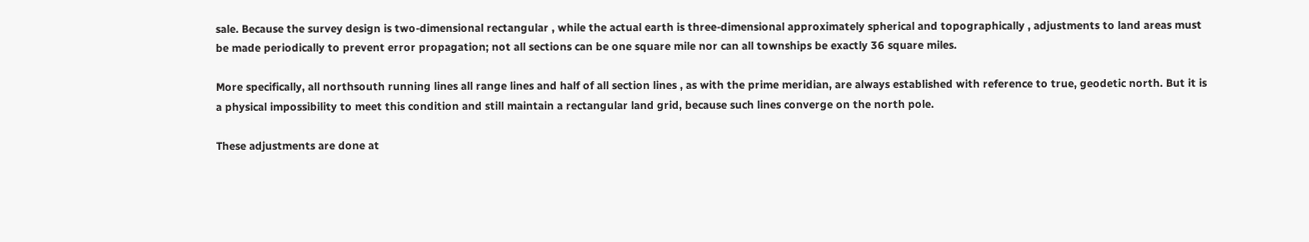sale. Because the survey design is two-dimensional rectangular , while the actual earth is three-dimensional approximately spherical and topographically , adjustments to land areas must be made periodically to prevent error propagation; not all sections can be one square mile nor can all townships be exactly 36 square miles.

More specifically, all northsouth running lines all range lines and half of all section lines , as with the prime meridian, are always established with reference to true, geodetic north. But it is a physical impossibility to meet this condition and still maintain a rectangular land grid, because such lines converge on the north pole.

These adjustments are done at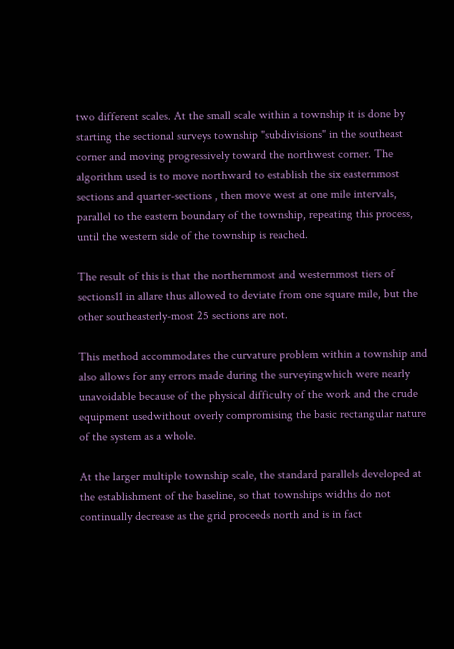two different scales. At the small scale within a township it is done by starting the sectional surveys township "subdivisions" in the southeast corner and moving progressively toward the northwest corner. The algorithm used is to move northward to establish the six easternmost sections and quarter-sections , then move west at one mile intervals, parallel to the eastern boundary of the township, repeating this process, until the western side of the township is reached.

The result of this is that the northernmost and westernmost tiers of sections11 in allare thus allowed to deviate from one square mile, but the other southeasterly-most 25 sections are not.

This method accommodates the curvature problem within a township and also allows for any errors made during the surveyingwhich were nearly unavoidable because of the physical difficulty of the work and the crude equipment usedwithout overly compromising the basic rectangular nature of the system as a whole.

At the larger multiple township scale, the standard parallels developed at the establishment of the baseline, so that townships widths do not continually decrease as the grid proceeds north and is in fact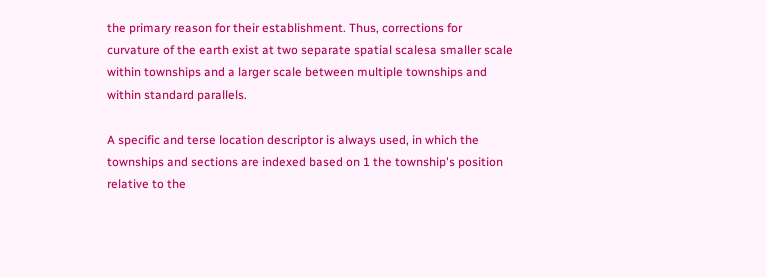the primary reason for their establishment. Thus, corrections for curvature of the earth exist at two separate spatial scalesa smaller scale within townships and a larger scale between multiple townships and within standard parallels.

A specific and terse location descriptor is always used, in which the townships and sections are indexed based on 1 the township's position relative to the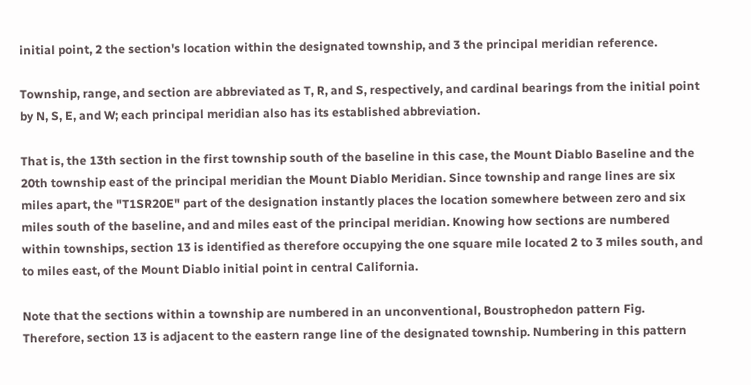initial point, 2 the section's location within the designated township, and 3 the principal meridian reference.

Township, range, and section are abbreviated as T, R, and S, respectively, and cardinal bearings from the initial point by N, S, E, and W; each principal meridian also has its established abbreviation.

That is, the 13th section in the first township south of the baseline in this case, the Mount Diablo Baseline and the 20th township east of the principal meridian the Mount Diablo Meridian. Since township and range lines are six miles apart, the "T1SR20E" part of the designation instantly places the location somewhere between zero and six miles south of the baseline, and and miles east of the principal meridian. Knowing how sections are numbered within townships, section 13 is identified as therefore occupying the one square mile located 2 to 3 miles south, and to miles east, of the Mount Diablo initial point in central California.

Note that the sections within a township are numbered in an unconventional, Boustrophedon pattern Fig. Therefore, section 13 is adjacent to the eastern range line of the designated township. Numbering in this pattern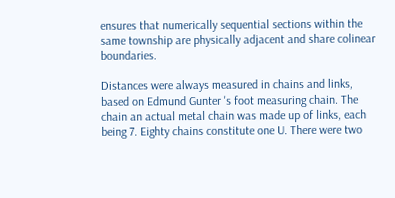ensures that numerically sequential sections within the same township are physically adjacent and share colinear boundaries.

Distances were always measured in chains and links, based on Edmund Gunter 's foot measuring chain. The chain an actual metal chain was made up of links, each being 7. Eighty chains constitute one U. There were two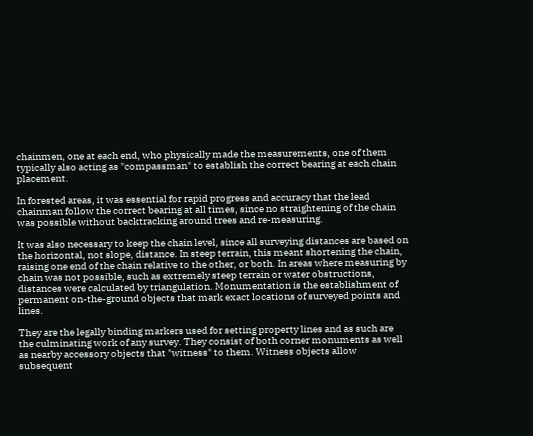chainmen, one at each end, who physically made the measurements, one of them typically also acting as "compassman" to establish the correct bearing at each chain placement.

In forested areas, it was essential for rapid progress and accuracy that the lead chainman follow the correct bearing at all times, since no straightening of the chain was possible without backtracking around trees and re-measuring.

It was also necessary to keep the chain level, since all surveying distances are based on the horizontal, not slope, distance. In steep terrain, this meant shortening the chain, raising one end of the chain relative to the other, or both. In areas where measuring by chain was not possible, such as extremely steep terrain or water obstructions, distances were calculated by triangulation. Monumentation is the establishment of permanent on-the-ground objects that mark exact locations of surveyed points and lines.

They are the legally binding markers used for setting property lines and as such are the culminating work of any survey. They consist of both corner monuments as well as nearby accessory objects that "witness" to them. Witness objects allow subsequent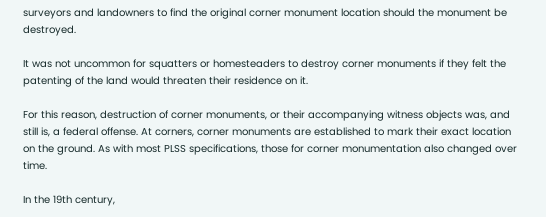surveyors and landowners to find the original corner monument location should the monument be destroyed.

It was not uncommon for squatters or homesteaders to destroy corner monuments if they felt the patenting of the land would threaten their residence on it.

For this reason, destruction of corner monuments, or their accompanying witness objects was, and still is, a federal offense. At corners, corner monuments are established to mark their exact location on the ground. As with most PLSS specifications, those for corner monumentation also changed over time.

In the 19th century,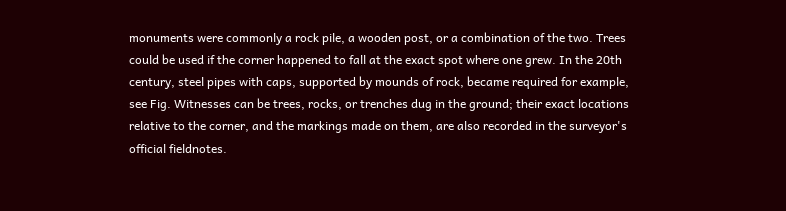monuments were commonly a rock pile, a wooden post, or a combination of the two. Trees could be used if the corner happened to fall at the exact spot where one grew. In the 20th century, steel pipes with caps, supported by mounds of rock, became required for example, see Fig. Witnesses can be trees, rocks, or trenches dug in the ground; their exact locations relative to the corner, and the markings made on them, are also recorded in the surveyor's official fieldnotes.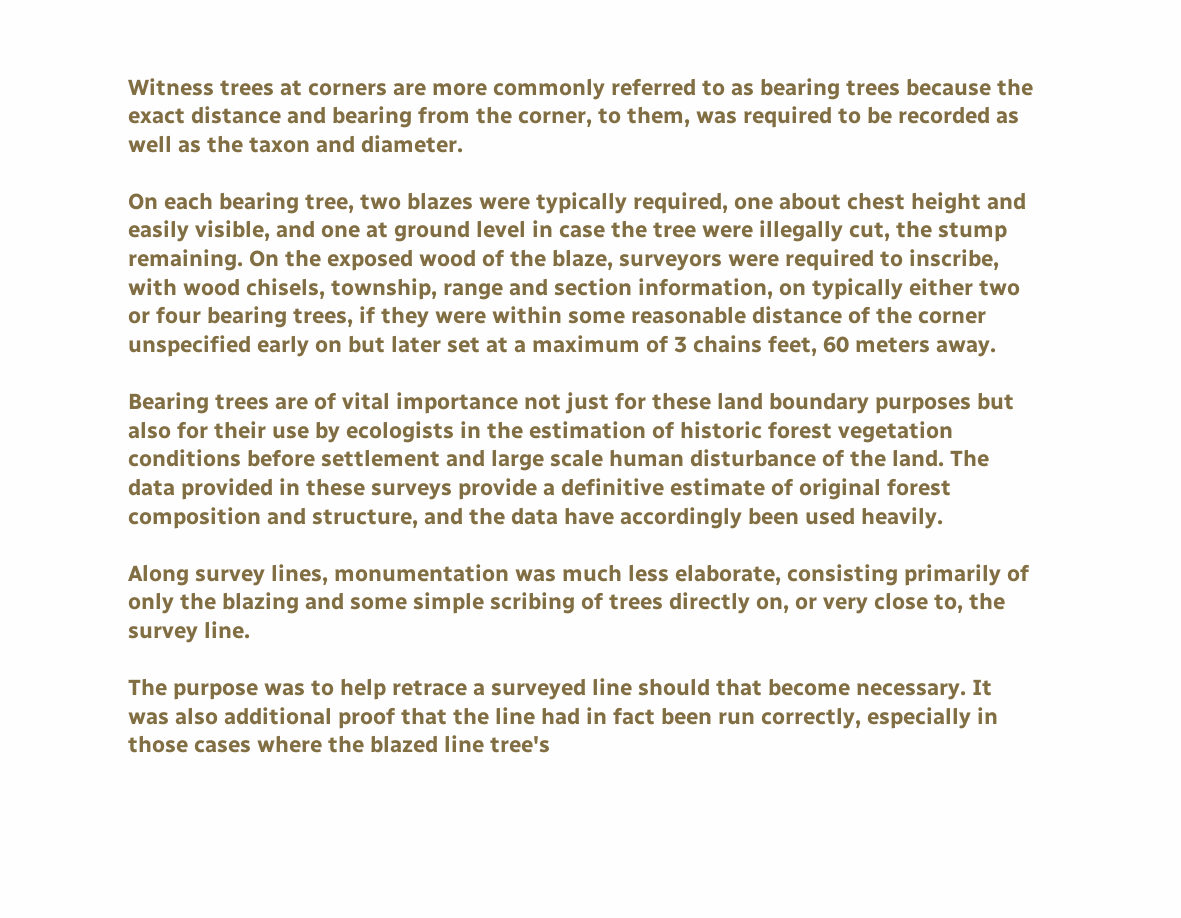Witness trees at corners are more commonly referred to as bearing trees because the exact distance and bearing from the corner, to them, was required to be recorded as well as the taxon and diameter.

On each bearing tree, two blazes were typically required, one about chest height and easily visible, and one at ground level in case the tree were illegally cut, the stump remaining. On the exposed wood of the blaze, surveyors were required to inscribe, with wood chisels, township, range and section information, on typically either two or four bearing trees, if they were within some reasonable distance of the corner unspecified early on but later set at a maximum of 3 chains feet, 60 meters away.

Bearing trees are of vital importance not just for these land boundary purposes but also for their use by ecologists in the estimation of historic forest vegetation conditions before settlement and large scale human disturbance of the land. The data provided in these surveys provide a definitive estimate of original forest composition and structure, and the data have accordingly been used heavily.

Along survey lines, monumentation was much less elaborate, consisting primarily of only the blazing and some simple scribing of trees directly on, or very close to, the survey line.

The purpose was to help retrace a surveyed line should that become necessary. It was also additional proof that the line had in fact been run correctly, especially in those cases where the blazed line tree's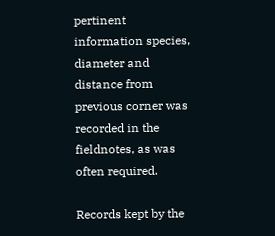pertinent information species, diameter and distance from previous corner was recorded in the fieldnotes, as was often required.

Records kept by the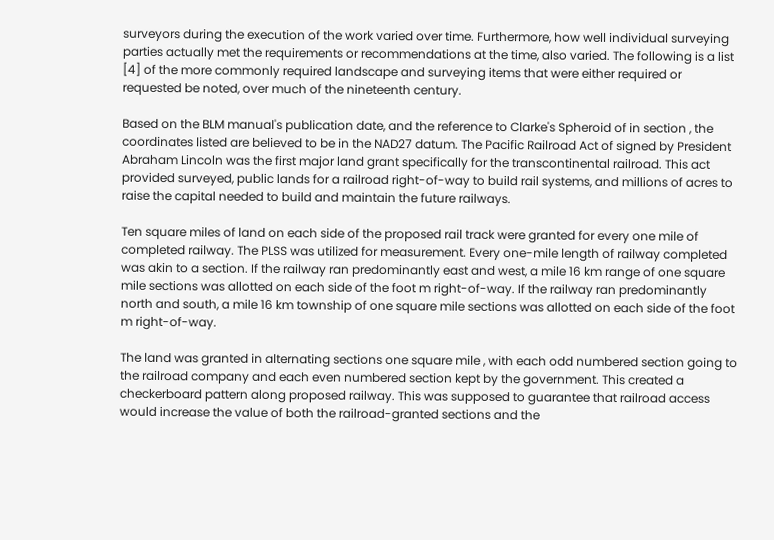surveyors during the execution of the work varied over time. Furthermore, how well individual surveying parties actually met the requirements or recommendations at the time, also varied. The following is a list [4] of the more commonly required landscape and surveying items that were either required or requested be noted, over much of the nineteenth century.

Based on the BLM manual's publication date, and the reference to Clarke's Spheroid of in section , the coordinates listed are believed to be in the NAD27 datum. The Pacific Railroad Act of signed by President Abraham Lincoln was the first major land grant specifically for the transcontinental railroad. This act provided surveyed, public lands for a railroad right-of-way to build rail systems, and millions of acres to raise the capital needed to build and maintain the future railways.

Ten square miles of land on each side of the proposed rail track were granted for every one mile of completed railway. The PLSS was utilized for measurement. Every one-mile length of railway completed was akin to a section. If the railway ran predominantly east and west, a mile 16 km range of one square mile sections was allotted on each side of the foot m right-of-way. If the railway ran predominantly north and south, a mile 16 km township of one square mile sections was allotted on each side of the foot m right-of-way.

The land was granted in alternating sections one square mile , with each odd numbered section going to the railroad company and each even numbered section kept by the government. This created a checkerboard pattern along proposed railway. This was supposed to guarantee that railroad access would increase the value of both the railroad-granted sections and the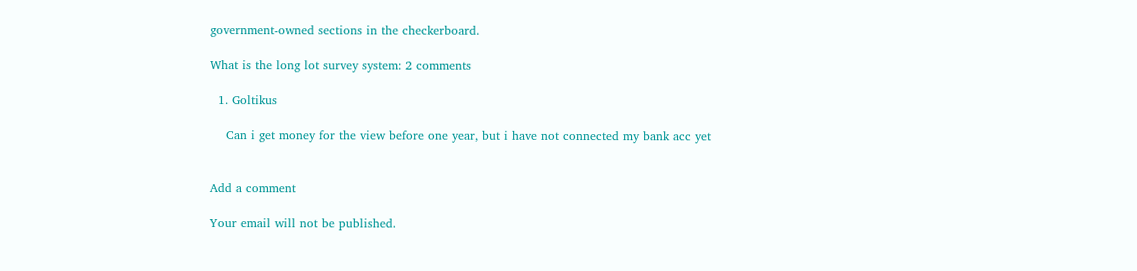government-owned sections in the checkerboard.

What is the long lot survey system: 2 comments

  1. Goltikus

    Can i get money for the view before one year, but i have not connected my bank acc yet


Add a comment

Your email will not be published.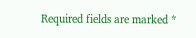Required fields are marked *